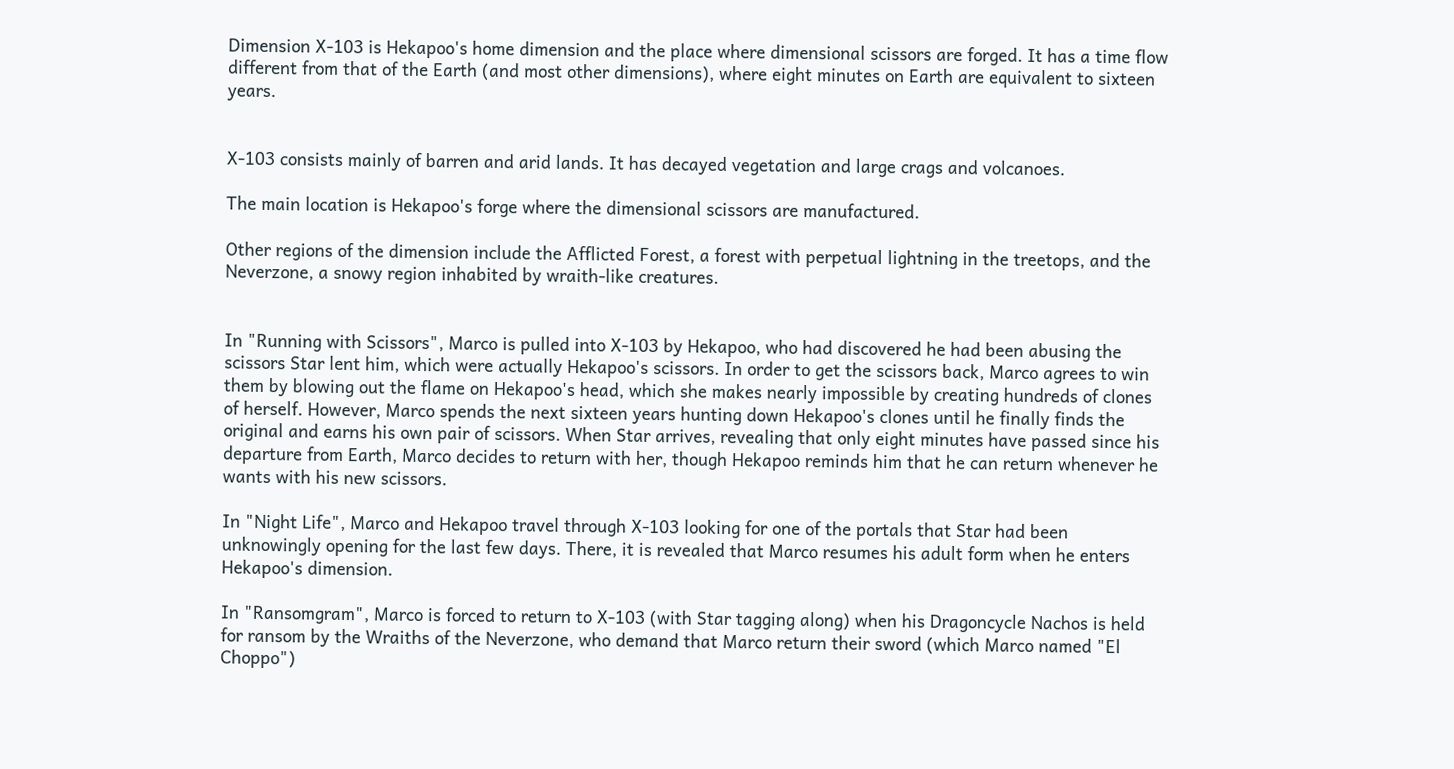Dimension X-103 is Hekapoo's home dimension and the place where dimensional scissors are forged. It has a time flow different from that of the Earth (and most other dimensions), where eight minutes on Earth are equivalent to sixteen years.


X-103 consists mainly of barren and arid lands. It has decayed vegetation and large crags and volcanoes.

The main location is Hekapoo's forge where the dimensional scissors are manufactured.

Other regions of the dimension include the Afflicted Forest, a forest with perpetual lightning in the treetops, and the Neverzone, a snowy region inhabited by wraith-like creatures.


In "Running with Scissors", Marco is pulled into X-103 by Hekapoo, who had discovered he had been abusing the scissors Star lent him, which were actually Hekapoo's scissors. In order to get the scissors back, Marco agrees to win them by blowing out the flame on Hekapoo's head, which she makes nearly impossible by creating hundreds of clones of herself. However, Marco spends the next sixteen years hunting down Hekapoo's clones until he finally finds the original and earns his own pair of scissors. When Star arrives, revealing that only eight minutes have passed since his departure from Earth, Marco decides to return with her, though Hekapoo reminds him that he can return whenever he wants with his new scissors.

In "Night Life", Marco and Hekapoo travel through X-103 looking for one of the portals that Star had been unknowingly opening for the last few days. There, it is revealed that Marco resumes his adult form when he enters Hekapoo's dimension.

In "Ransomgram", Marco is forced to return to X-103 (with Star tagging along) when his Dragoncycle Nachos is held for ransom by the Wraiths of the Neverzone, who demand that Marco return their sword (which Marco named "El Choppo")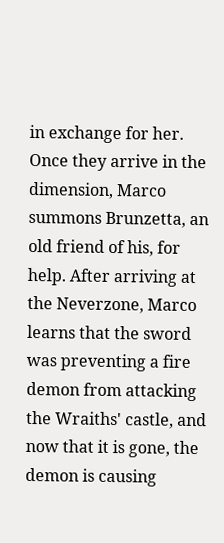in exchange for her. Once they arrive in the dimension, Marco summons Brunzetta, an old friend of his, for help. After arriving at the Neverzone, Marco learns that the sword was preventing a fire demon from attacking the Wraiths' castle, and now that it is gone, the demon is causing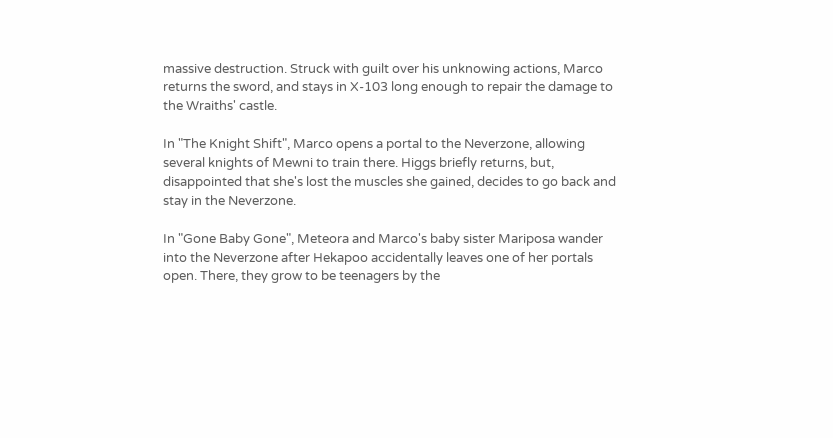massive destruction. Struck with guilt over his unknowing actions, Marco returns the sword, and stays in X-103 long enough to repair the damage to the Wraiths' castle.

In "The Knight Shift", Marco opens a portal to the Neverzone, allowing several knights of Mewni to train there. Higgs briefly returns, but, disappointed that she's lost the muscles she gained, decides to go back and stay in the Neverzone.

In "Gone Baby Gone", Meteora and Marco's baby sister Mariposa wander into the Neverzone after Hekapoo accidentally leaves one of her portals open. There, they grow to be teenagers by the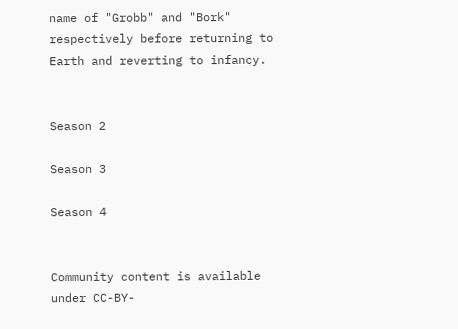name of "Grobb" and "Bork" respectively before returning to Earth and reverting to infancy.


Season 2

Season 3

Season 4


Community content is available under CC-BY-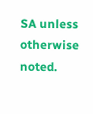SA unless otherwise noted.